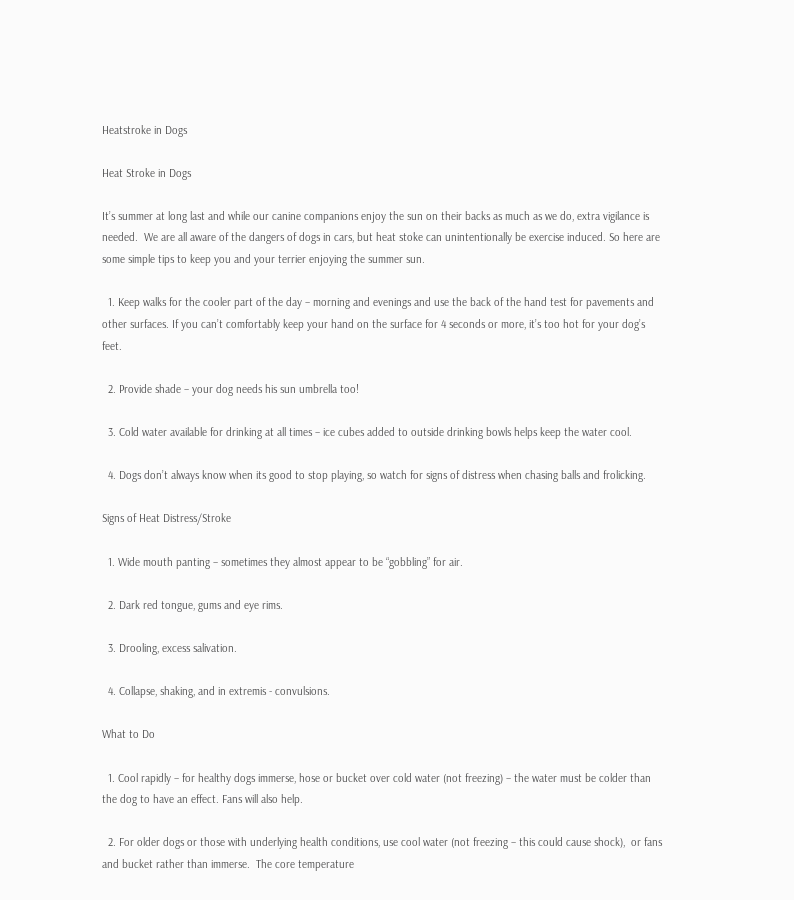Heatstroke in Dogs

Heat Stroke in Dogs

It’s summer at long last and while our canine companions enjoy the sun on their backs as much as we do, extra vigilance is needed.  We are all aware of the dangers of dogs in cars, but heat stoke can unintentionally be exercise induced. So here are some simple tips to keep you and your terrier enjoying the summer sun.

  1. Keep walks for the cooler part of the day – morning and evenings and use the back of the hand test for pavements and other surfaces. If you can’t comfortably keep your hand on the surface for 4 seconds or more, it’s too hot for your dog’s feet.

  2. Provide shade – your dog needs his sun umbrella too!

  3. Cold water available for drinking at all times – ice cubes added to outside drinking bowls helps keep the water cool.

  4. Dogs don’t always know when its good to stop playing, so watch for signs of distress when chasing balls and frolicking.

Signs of Heat Distress/Stroke

  1. Wide mouth panting – sometimes they almost appear to be “gobbling” for air.

  2. Dark red tongue, gums and eye rims.

  3. Drooling, excess salivation.

  4. Collapse, shaking, and in extremis - convulsions.

What to Do

  1. Cool rapidly – for healthy dogs immerse, hose or bucket over cold water (not freezing) – the water must be colder than the dog to have an effect. Fans will also help.

  2. For older dogs or those with underlying health conditions, use cool water (not freezing – this could cause shock),  or fans and bucket rather than immerse.  The core temperature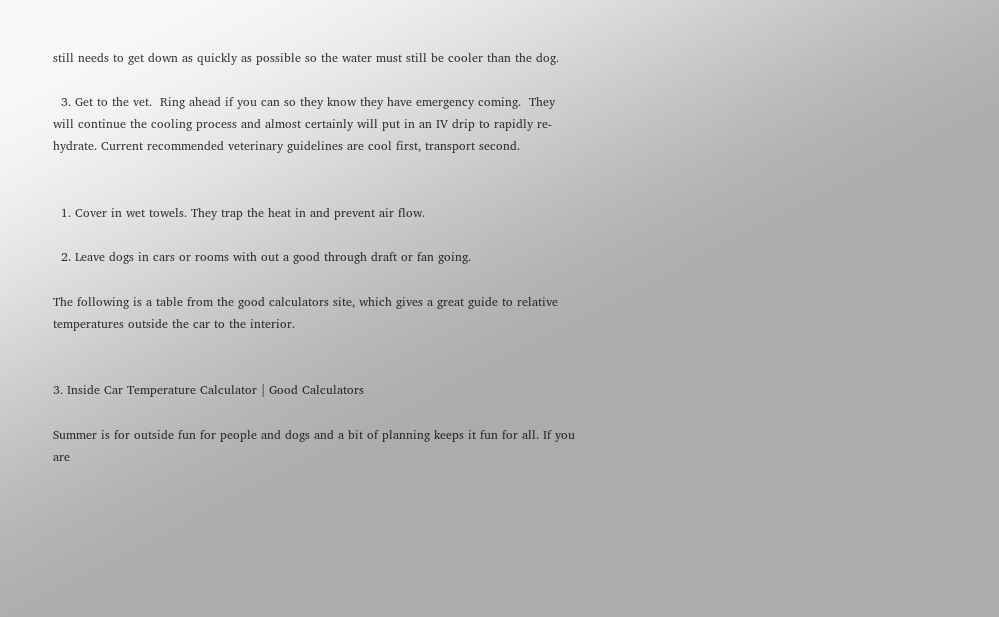still needs to get down as quickly as possible so the water must still be cooler than the dog.

  3. Get to the vet.  Ring ahead if you can so they know they have emergency coming.  They will continue the cooling process and almost certainly will put in an IV drip to rapidly re-hydrate. Current recommended veterinary guidelines are cool first, transport second.


  1. Cover in wet towels. They trap the heat in and prevent air flow.

  2. Leave dogs in cars or rooms with out a good through draft or fan going.

The following is a table from the good calculators site, which gives a great guide to relative temperatures outside the car to the interior.


3. Inside Car Temperature Calculator | Good Calculators

Summer is for outside fun for people and dogs and a bit of planning keeps it fun for all. If you are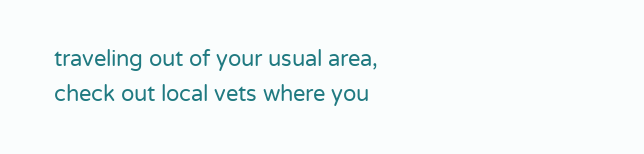traveling out of your usual area, check out local vets where you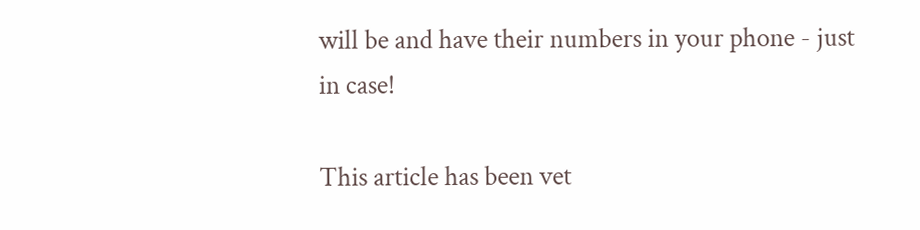will be and have their numbers in your phone - just in case!

This article has been vet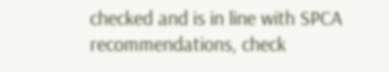checked and is in line with SPCA recommendations, check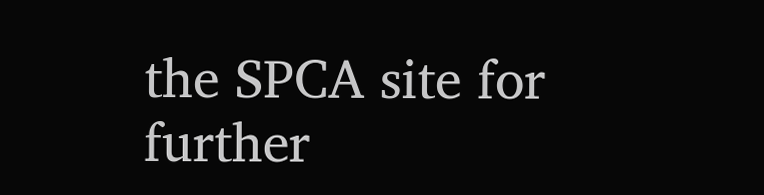the SPCA site for further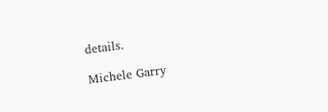details.

Michele Garry